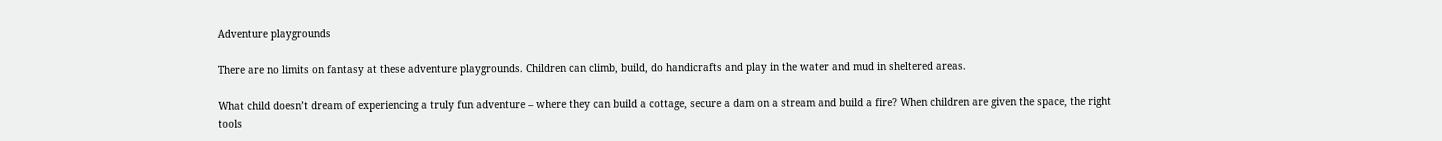Adventure playgrounds

There are no limits on fantasy at these adventure playgrounds. Children can climb, build, do handicrafts and play in the water and mud in sheltered areas.

What child doesn’t dream of experiencing a truly fun adventure – where they can build a cottage, secure a dam on a stream and build a fire? When children are given the space, the right tools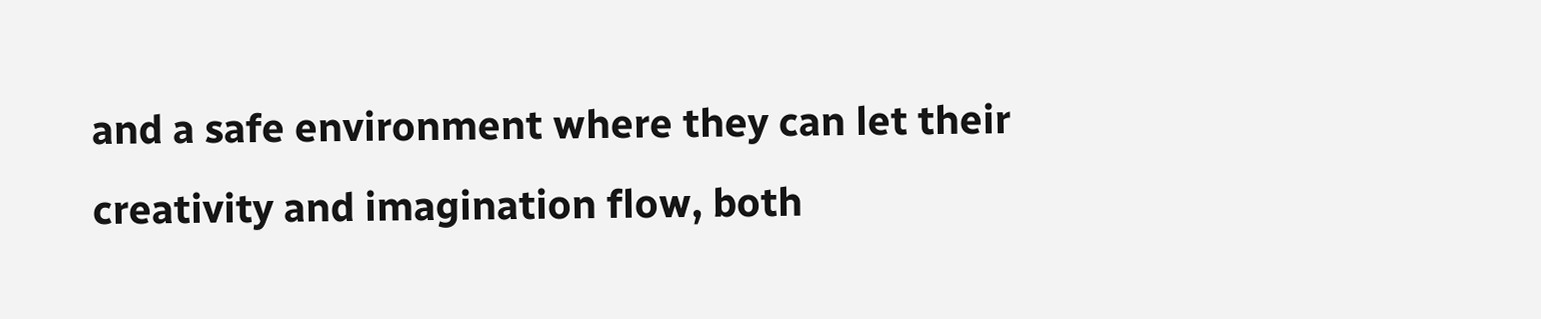and a safe environment where they can let their creativity and imagination flow, both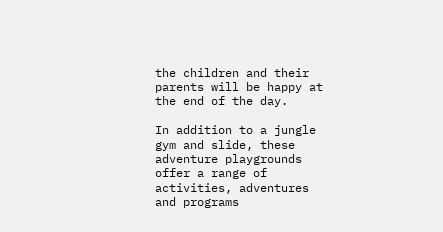the children and their parents will be happy at the end of the day.

In addition to a jungle gym and slide, these adventure playgrounds offer a range of activities, adventures and programs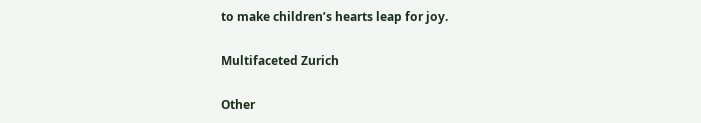to make children’s hearts leap for joy.

Multifaceted Zurich

Other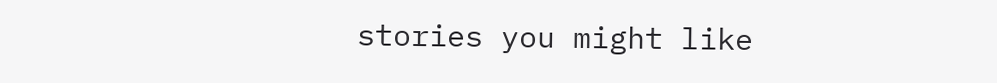stories you might like